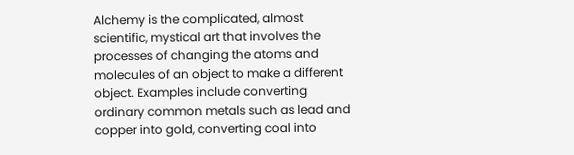Alchemy is the complicated, almost scientific, mystical art that involves the processes of changing the atoms and molecules of an object to make a different object. Examples include converting ordinary common metals such as lead and copper into gold, converting coal into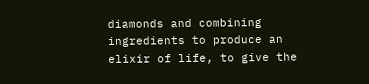diamonds and combining ingredients to produce an elixir of life, to give the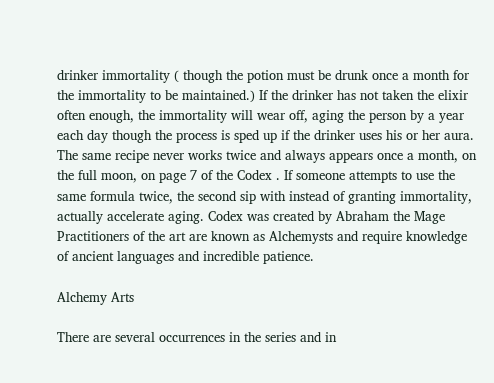drinker immortality ( though the potion must be drunk once a month for the immortality to be maintained.) If the drinker has not taken the elixir often enough, the immortality will wear off, aging the person by a year each day though the process is sped up if the drinker uses his or her aura. The same recipe never works twice and always appears once a month, on the full moon, on page 7 of the Codex . If someone attempts to use the same formula twice, the second sip with instead of granting immortality, actually accelerate aging. Codex was created by Abraham the Mage Practitioners of the art are known as Alchemysts and require knowledge of ancient languages and incredible patience.

Alchemy Arts

There are several occurrences in the series and in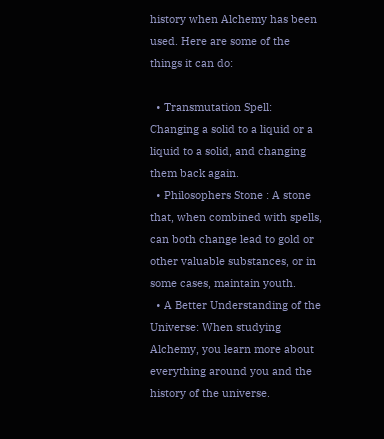history when Alchemy has been used. Here are some of the things it can do:

  • Transmutation Spell: Changing a solid to a liquid or a liquid to a solid, and changing them back again.
  • Philosophers Stone : A stone that, when combined with spells, can both change lead to gold or other valuable substances, or in some cases, maintain youth.
  • A Better Understanding of the Universe: When studying Alchemy, you learn more about everything around you and the history of the universe.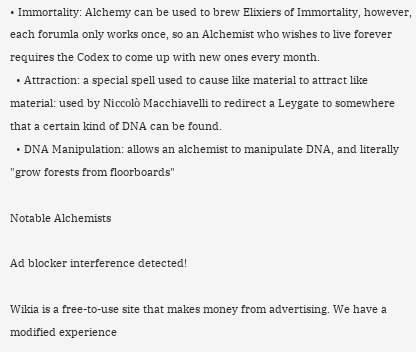• Immortality: Alchemy can be used to brew Elixiers of Immortality, however, each forumla only works once, so an Alchemist who wishes to live forever requires the Codex to come up with new ones every month.
  • Attraction: a special spell used to cause like material to attract like material: used by Niccolò Macchiavelli to redirect a Leygate to somewhere that a certain kind of DNA can be found.
  • DNA Manipulation: allows an alchemist to manipulate DNA, and literally "grow forests from floorboards"

Notable Alchemists

Ad blocker interference detected!

Wikia is a free-to-use site that makes money from advertising. We have a modified experience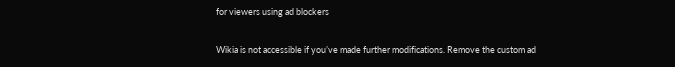for viewers using ad blockers

Wikia is not accessible if you’ve made further modifications. Remove the custom ad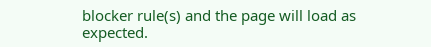blocker rule(s) and the page will load as expected.